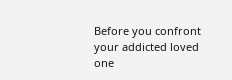Before you confront your addicted loved one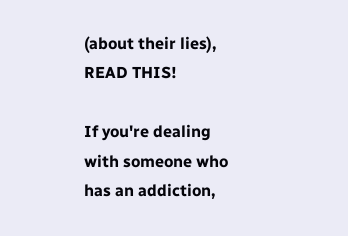(about their lies), READ THIS!

If you're dealing with someone who has an addiction,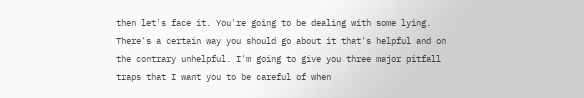then let's face it. You're going to be dealing with some lying. There's a certain way you should go about it that's helpful and on the contrary unhelpful. I'm going to give you three major pitfall traps that I want you to be careful of when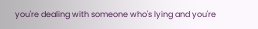you're dealing with someone who's lying and you're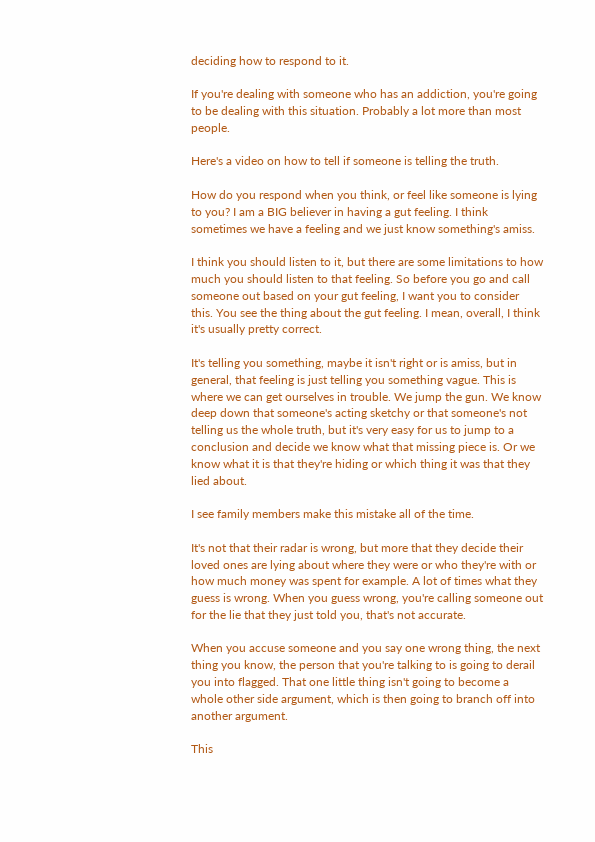deciding how to respond to it.

If you're dealing with someone who has an addiction, you're going to be dealing with this situation. Probably a lot more than most people.

Here's a video on how to tell if someone is telling the truth.

How do you respond when you think, or feel like someone is lying to you? I am a BIG believer in having a gut feeling. I think sometimes we have a feeling and we just know something's amiss.

I think you should listen to it, but there are some limitations to how much you should listen to that feeling. So before you go and call someone out based on your gut feeling, I want you to consider this. You see the thing about the gut feeling. I mean, overall, I think it's usually pretty correct.

It's telling you something, maybe it isn't right or is amiss, but in general, that feeling is just telling you something vague. This is where we can get ourselves in trouble. We jump the gun. We know deep down that someone's acting sketchy or that someone's not telling us the whole truth, but it's very easy for us to jump to a conclusion and decide we know what that missing piece is. Or we know what it is that they're hiding or which thing it was that they lied about.

I see family members make this mistake all of the time.

It's not that their radar is wrong, but more that they decide their loved ones are lying about where they were or who they're with or how much money was spent for example. A lot of times what they guess is wrong. When you guess wrong, you're calling someone out for the lie that they just told you, that's not accurate.

When you accuse someone and you say one wrong thing, the next thing you know, the person that you're talking to is going to derail you into flagged. That one little thing isn't going to become a whole other side argument, which is then going to branch off into another argument.

This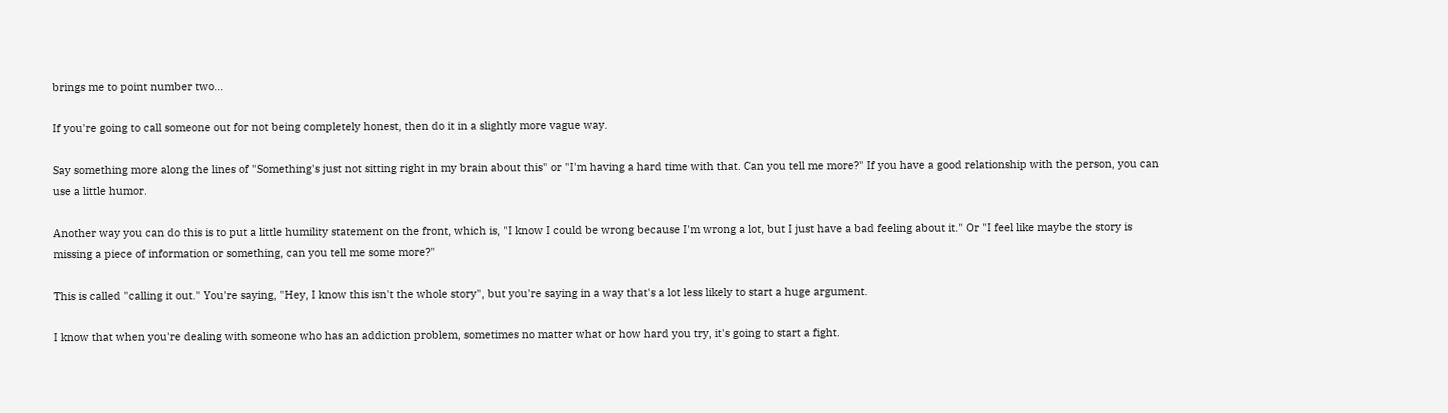brings me to point number two...

If you're going to call someone out for not being completely honest, then do it in a slightly more vague way.

Say something more along the lines of "Something's just not sitting right in my brain about this" or "I'm having a hard time with that. Can you tell me more?" If you have a good relationship with the person, you can use a little humor.

Another way you can do this is to put a little humility statement on the front, which is, "I know I could be wrong because I'm wrong a lot, but I just have a bad feeling about it." Or "I feel like maybe the story is missing a piece of information or something, can you tell me some more?"

This is called "calling it out." You're saying, "Hey, I know this isn't the whole story", but you're saying in a way that's a lot less likely to start a huge argument.

I know that when you're dealing with someone who has an addiction problem, sometimes no matter what or how hard you try, it's going to start a fight.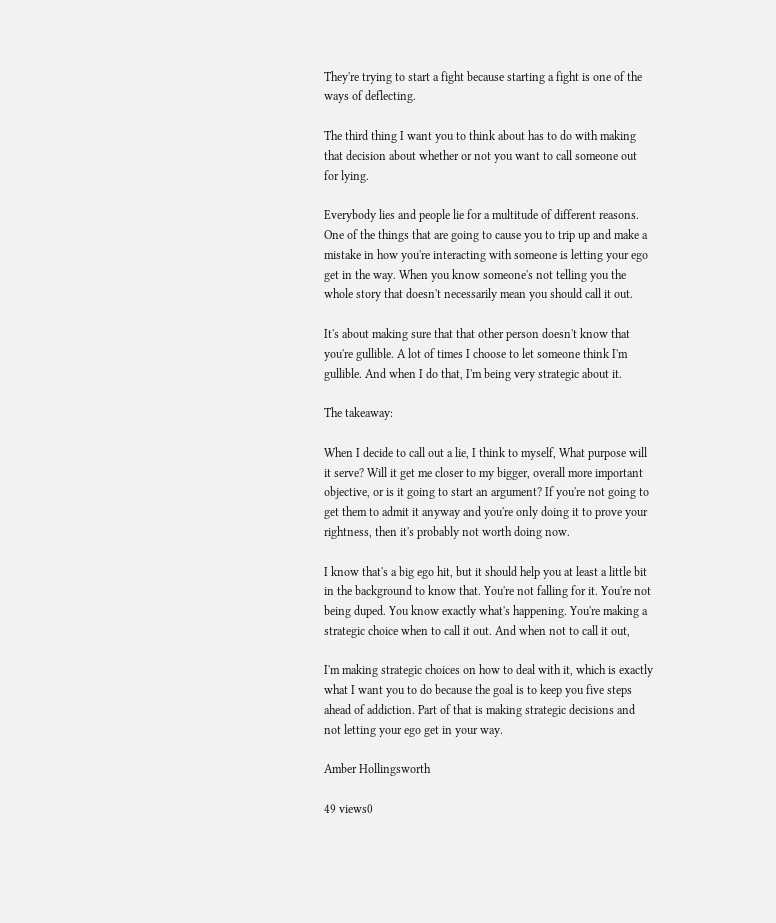They're trying to start a fight because starting a fight is one of the ways of deflecting.

The third thing I want you to think about has to do with making that decision about whether or not you want to call someone out for lying.

Everybody lies and people lie for a multitude of different reasons. One of the things that are going to cause you to trip up and make a mistake in how you're interacting with someone is letting your ego get in the way. When you know someone's not telling you the whole story that doesn't necessarily mean you should call it out.

It's about making sure that that other person doesn't know that you're gullible. A lot of times I choose to let someone think I'm gullible. And when I do that, I'm being very strategic about it.

The takeaway:

When I decide to call out a lie, I think to myself, What purpose will it serve? Will it get me closer to my bigger, overall more important objective, or is it going to start an argument? If you're not going to get them to admit it anyway and you're only doing it to prove your rightness, then it's probably not worth doing now.

I know that's a big ego hit, but it should help you at least a little bit in the background to know that. You're not falling for it. You're not being duped. You know exactly what's happening. You're making a strategic choice when to call it out. And when not to call it out,

I'm making strategic choices on how to deal with it, which is exactly what I want you to do because the goal is to keep you five steps ahead of addiction. Part of that is making strategic decisions and not letting your ego get in your way.

Amber Hollingsworth

49 views0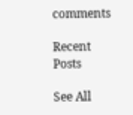comments

Recent Posts

See All